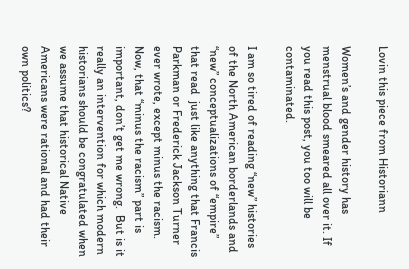Lovin this piece from Historiann

Women’s and gender history has menstrual blood smeared all over it. If you read this post, you too will be contaminated.

I am so tired of reading “new” histories of the North American borderlands and “new” conceptualizations of “empire” that read  just like anything that Francis Parkman or Frederick Jackson Turner ever wrote, except minus the racism.  Now, that “minus the racism” part is important, don’t get me wrong.  But is it really an intervention for which modern historians should be congratulated when we assume that historical Native Americans were rational and had their own politics?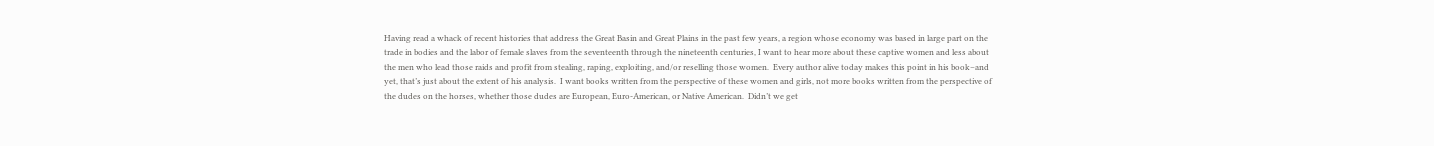Having read a whack of recent histories that address the Great Basin and Great Plains in the past few years, a region whose economy was based in large part on the trade in bodies and the labor of female slaves from the seventeenth through the nineteenth centuries, I want to hear more about these captive women and less about the men who lead those raids and profit from stealing, raping, exploiting, and/or reselling those women.  Every author alive today makes this point in his book–and yet, that’s just about the extent of his analysis.  I want books written from the perspective of these women and girls, not more books written from the perspective of the dudes on the horses, whether those dudes are European, Euro-American, or Native American.  Didn’t we get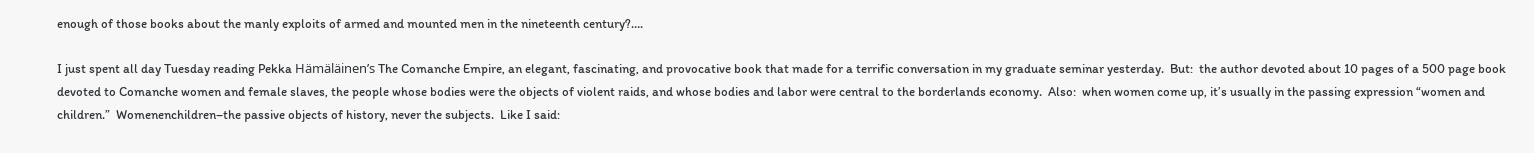enough of those books about the manly exploits of armed and mounted men in the nineteenth century?….

I just spent all day Tuesday reading Pekka Hämäläinen’s The Comanche Empire, an elegant, fascinating, and provocative book that made for a terrific conversation in my graduate seminar yesterday.  But:  the author devoted about 10 pages of a 500 page book devoted to Comanche women and female slaves, the people whose bodies were the objects of violent raids, and whose bodies and labor were central to the borderlands economy.  Also:  when women come up, it’s usually in the passing expression “women and children.”  Womenenchildren–the passive objects of history, never the subjects.  Like I said: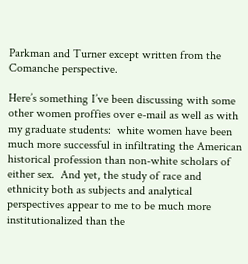Parkman and Turner except written from the Comanche perspective.

Here’s something I’ve been discussing with some other women proffies over e-mail as well as with my graduate students:  white women have been much more successful in infiltrating the American historical profession than non-white scholars of either sex.  And yet, the study of race and ethnicity both as subjects and analytical perspectives appear to me to be much more institutionalized than the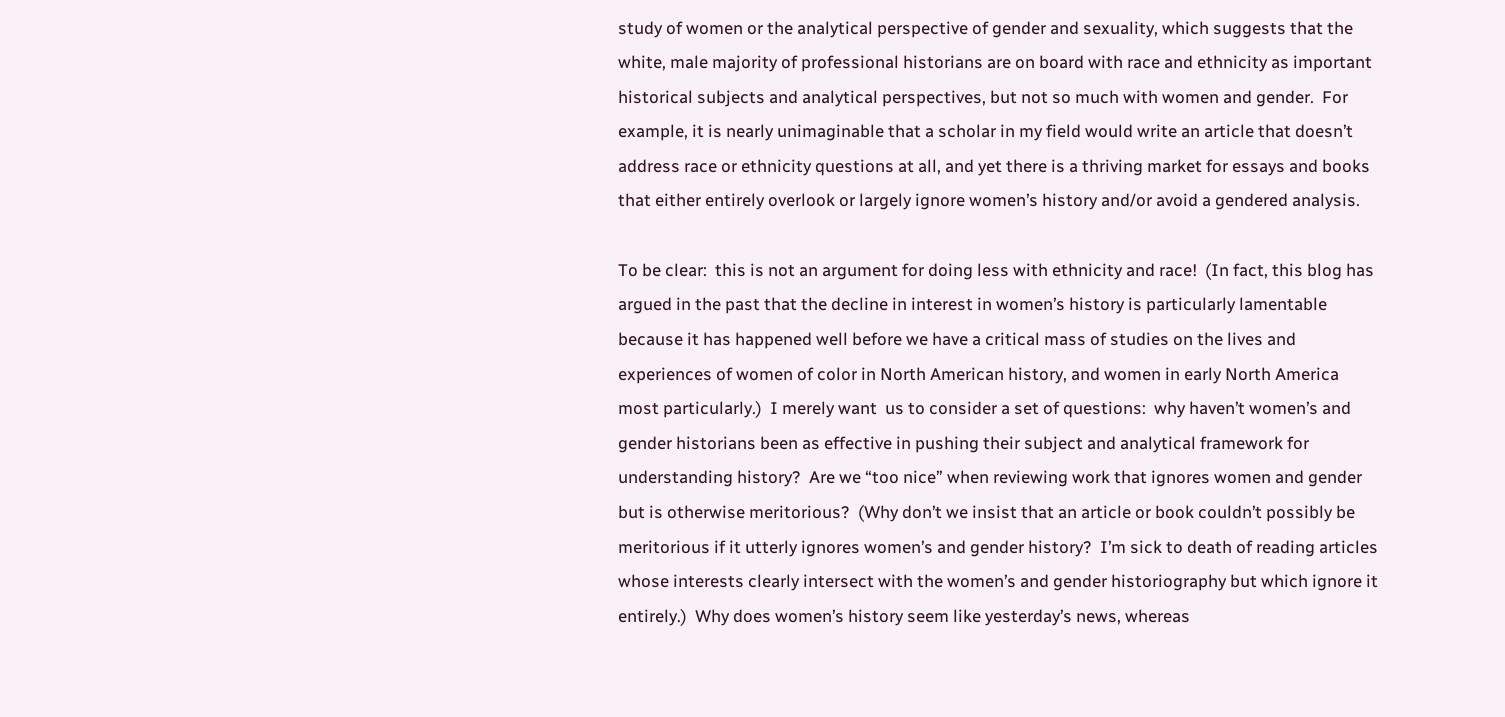study of women or the analytical perspective of gender and sexuality, which suggests that the white, male majority of professional historians are on board with race and ethnicity as important historical subjects and analytical perspectives, but not so much with women and gender.  For example, it is nearly unimaginable that a scholar in my field would write an article that doesn’t address race or ethnicity questions at all, and yet there is a thriving market for essays and books that either entirely overlook or largely ignore women’s history and/or avoid a gendered analysis.

To be clear:  this is not an argument for doing less with ethnicity and race!  (In fact, this blog has argued in the past that the decline in interest in women’s history is particularly lamentable because it has happened well before we have a critical mass of studies on the lives and experiences of women of color in North American history, and women in early North America most particularly.)  I merely want  us to consider a set of questions:  why haven’t women’s and gender historians been as effective in pushing their subject and analytical framework for understanding history?  Are we “too nice” when reviewing work that ignores women and gender but is otherwise meritorious?  (Why don’t we insist that an article or book couldn’t possibly be meritorious if it utterly ignores women’s and gender history?  I’m sick to death of reading articles whose interests clearly intersect with the women’s and gender historiography but which ignore it entirely.)  Why does women’s history seem like yesterday’s news, whereas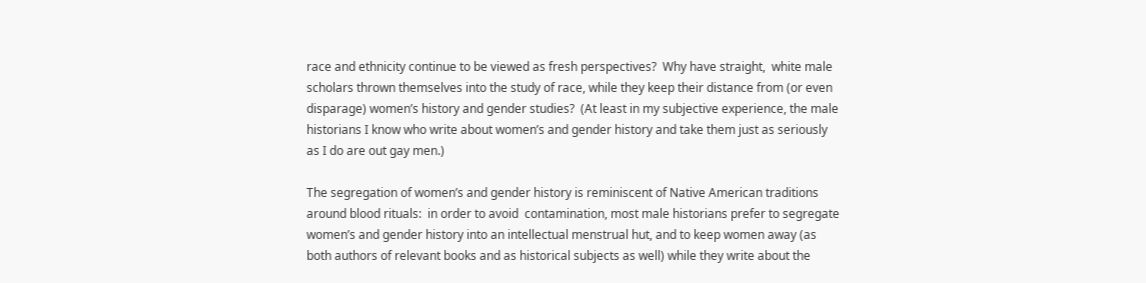race and ethnicity continue to be viewed as fresh perspectives?  Why have straight,  white male scholars thrown themselves into the study of race, while they keep their distance from (or even disparage) women’s history and gender studies?  (At least in my subjective experience, the male historians I know who write about women’s and gender history and take them just as seriously as I do are out gay men.)

The segregation of women’s and gender history is reminiscent of Native American traditions around blood rituals:  in order to avoid  contamination, most male historians prefer to segregate women’s and gender history into an intellectual menstrual hut, and to keep women away (as both authors of relevant books and as historical subjects as well) while they write about the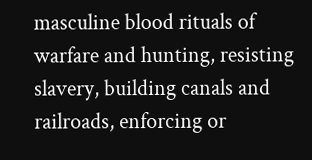masculine blood rituals of warfare and hunting, resisting slavery, building canals and railroads, enforcing or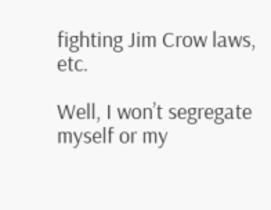fighting Jim Crow laws, etc.

Well, I won’t segregate myself or my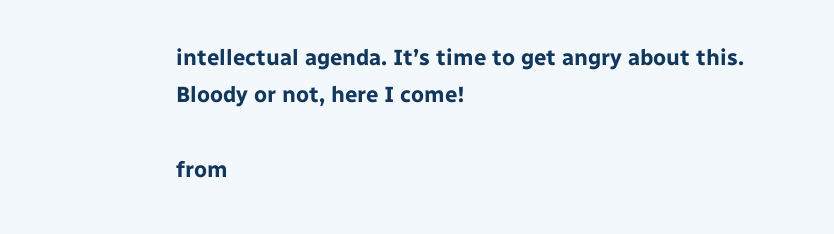intellectual agenda. It’s time to get angry about this.  Bloody or not, here I come!

from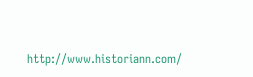http://www.historiann.com/